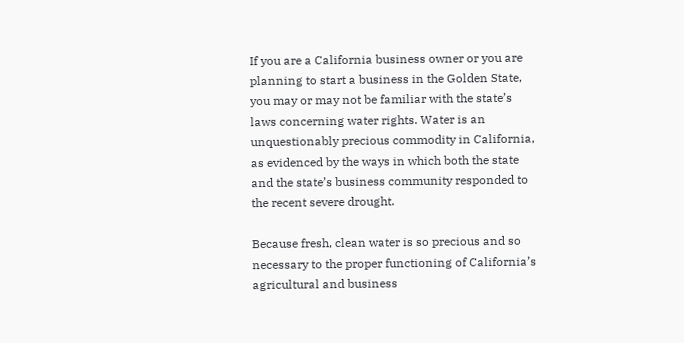If you are a California business owner or you are planning to start a business in the Golden State, you may or may not be familiar with the state’s laws concerning water rights. Water is an unquestionably precious commodity in California, as evidenced by the ways in which both the state and the state’s business community responded to the recent severe drought.

Because fresh, clean water is so precious and so necessary to the proper functioning of California’s agricultural and business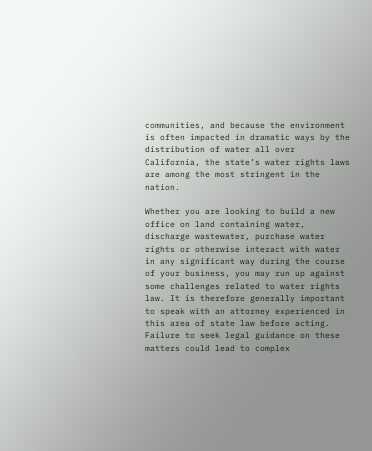communities, and because the environment is often impacted in dramatic ways by the distribution of water all over California, the state’s water rights laws are among the most stringent in the nation.

Whether you are looking to build a new office on land containing water, discharge wastewater, purchase water rights or otherwise interact with water in any significant way during the course of your business, you may run up against some challenges related to water rights law. It is therefore generally important to speak with an attorney experienced in this area of state law before acting. Failure to seek legal guidance on these matters could lead to complex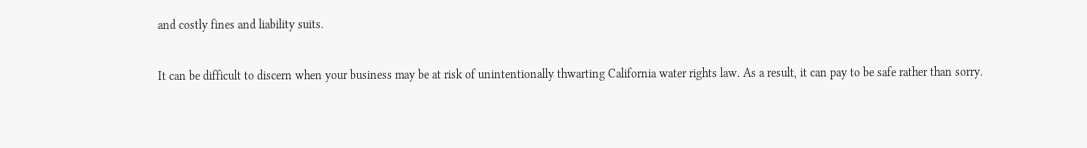and costly fines and liability suits.

It can be difficult to discern when your business may be at risk of unintentionally thwarting California water rights law. As a result, it can pay to be safe rather than sorry.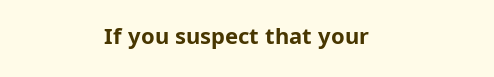If you suspect that your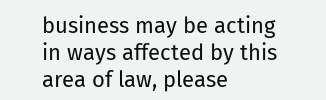business may be acting in ways affected by this area of law, please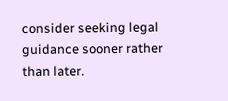consider seeking legal guidance sooner rather than later.